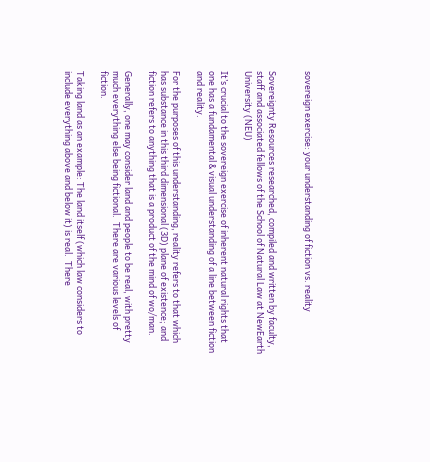sovereign exercise: your understanding of fiction vs. reality


Sovereignty Resources researched, compiled and written by faculty, staff and associated fellows of the School of Natural Law at NewEarth University (NEU)

It’s crucial to the sovereign exercise of inherent natural rights that one has a fundamental & visual understanding of a line between fiction and reality.

For the purposes of this understanding, reality refers to that which has substance in this third dimensional (3D) plane of existence; and fiction refers to anything that is a product of the mind of wo/man.

Generally, one may consider land and people to be real, with pretty much everything else being fictional.  There are various levels of fiction.

Taking land as an example: The land itself (which law considers to include everything above and below it) is real.  There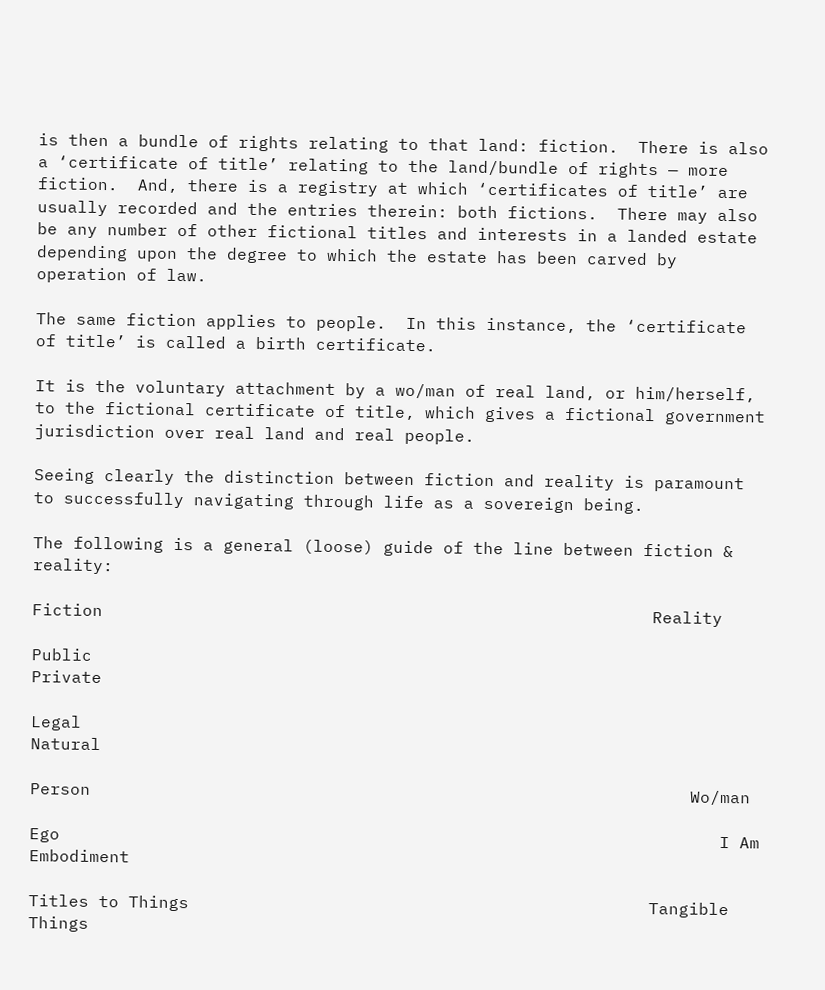is then a bundle of rights relating to that land: fiction.  There is also a ‘certificate of title’ relating to the land/bundle of rights — more fiction.  And, there is a registry at which ‘certificates of title’ are usually recorded and the entries therein: both fictions.  There may also be any number of other fictional titles and interests in a landed estate depending upon the degree to which the estate has been carved by operation of law.

The same fiction applies to people.  In this instance, the ‘certificate of title’ is called a birth certificate.

It is the voluntary attachment by a wo/man of real land, or him/herself, to the fictional certificate of title, which gives a fictional government jurisdiction over real land and real people.

Seeing clearly the distinction between fiction and reality is paramount to successfully navigating through life as a sovereign being.

The following is a general (loose) guide of the line between fiction & reality:

Fiction                                                       Reality

Public                                                             Private

Legal                                                               Natural

Person                                                            Wo/man

Ego                                                                  I Am Embodiment

Titles to Things                                              Tangible Things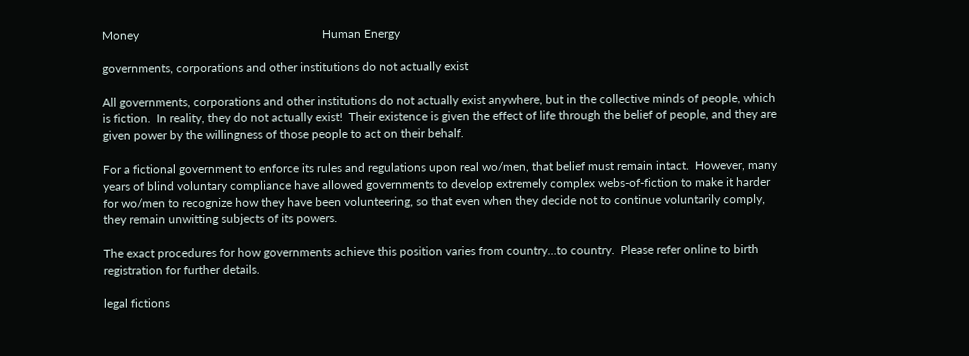Money                                                             Human Energy

governments, corporations and other institutions do not actually exist

All governments, corporations and other institutions do not actually exist anywhere, but in the collective minds of people, which is fiction.  In reality, they do not actually exist!  Their existence is given the effect of life through the belief of people, and they are given power by the willingness of those people to act on their behalf.

For a fictional government to enforce its rules and regulations upon real wo/men, that belief must remain intact.  However, many years of blind voluntary compliance have allowed governments to develop extremely complex webs-of-fiction to make it harder for wo/men to recognize how they have been volunteering, so that even when they decide not to continue voluntarily comply, they remain unwitting subjects of its powers.

The exact procedures for how governments achieve this position varies from country…to country.  Please refer online to birth registration for further details.

legal fictions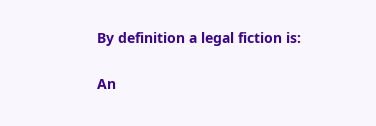By definition a legal fiction is:

An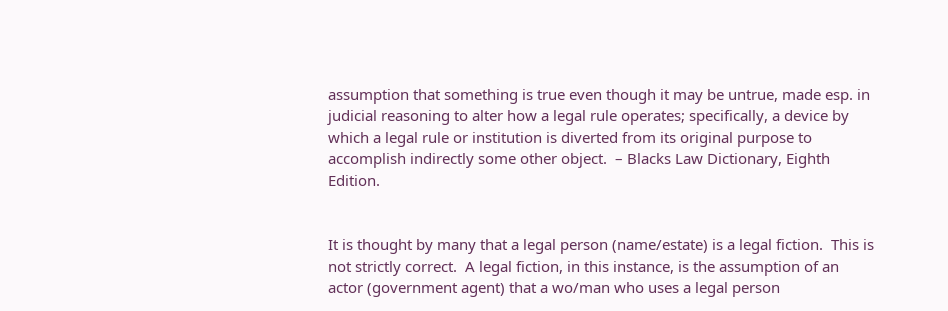assumption that something is true even though it may be untrue, made esp. in judicial reasoning to alter how a legal rule operates; specifically, a device by which a legal rule or institution is diverted from its original purpose to accomplish indirectly some other object.  – Blacks Law Dictionary, Eighth Edition.


It is thought by many that a legal person (name/estate) is a legal fiction.  This is not strictly correct.  A legal fiction, in this instance, is the assumption of an actor (government agent) that a wo/man who uses a legal person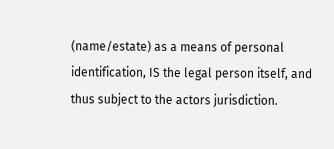(name/estate) as a means of personal identification, IS the legal person itself, and thus subject to the actors jurisdiction.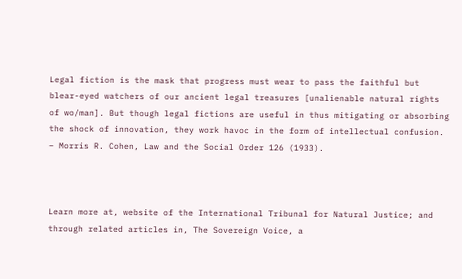Legal fiction is the mask that progress must wear to pass the faithful but blear-eyed watchers of our ancient legal treasures [unalienable natural rights of wo/man]. But though legal fictions are useful in thus mitigating or absorbing the shock of innovation, they work havoc in the form of intellectual confusion.  – Morris R. Cohen, Law and the Social Order 126 (1933).



Learn more at, website of the International Tribunal for Natural Justice; and through related articles in, The Sovereign Voice, a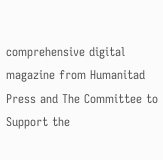comprehensive digital magazine from Humanitad Press and The Committee to Support the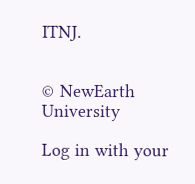ITNJ.


© NewEarth University

Log in with your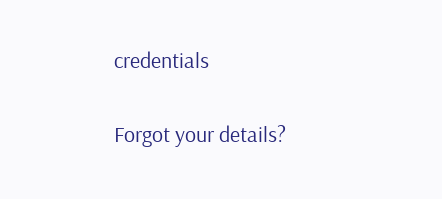credentials

Forgot your details?